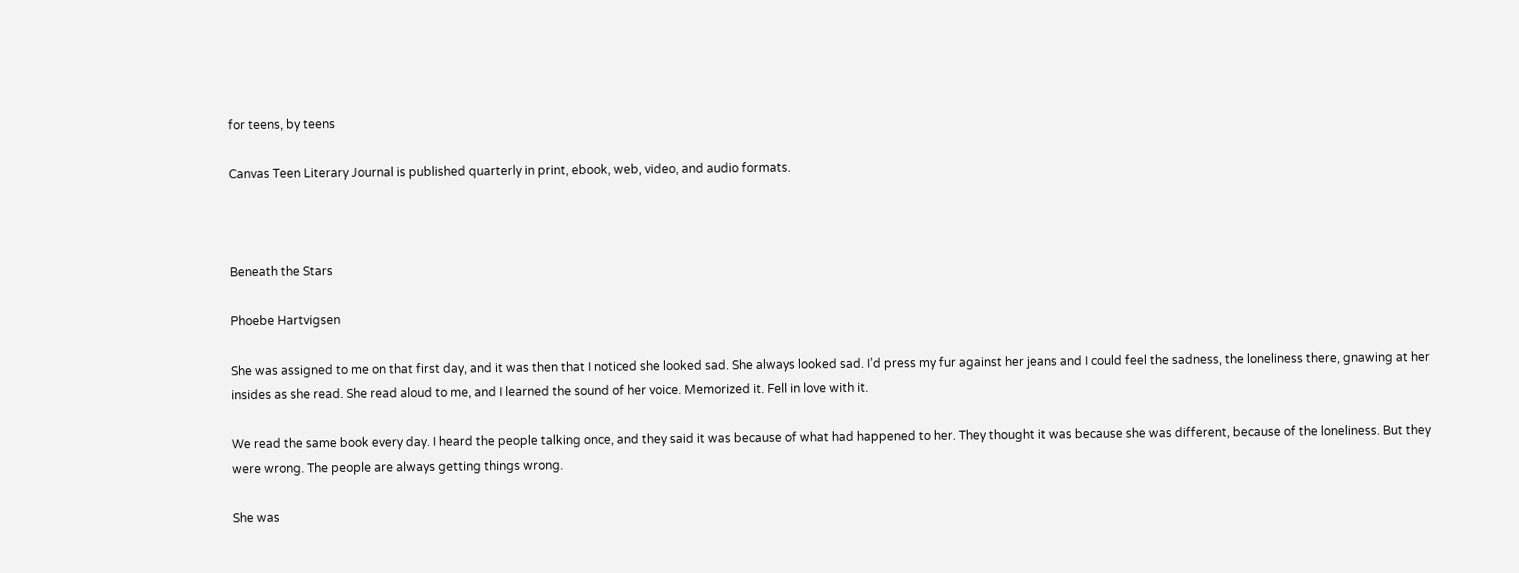for teens, by teens

Canvas Teen Literary Journal is published quarterly in print, ebook, web, video, and audio formats.



Beneath the Stars

Phoebe Hartvigsen

She was assigned to me on that first day, and it was then that I noticed she looked sad. She always looked sad. I’d press my fur against her jeans and I could feel the sadness, the loneliness there, gnawing at her insides as she read. She read aloud to me, and I learned the sound of her voice. Memorized it. Fell in love with it.

We read the same book every day. I heard the people talking once, and they said it was because of what had happened to her. They thought it was because she was different, because of the loneliness. But they were wrong. The people are always getting things wrong.

She was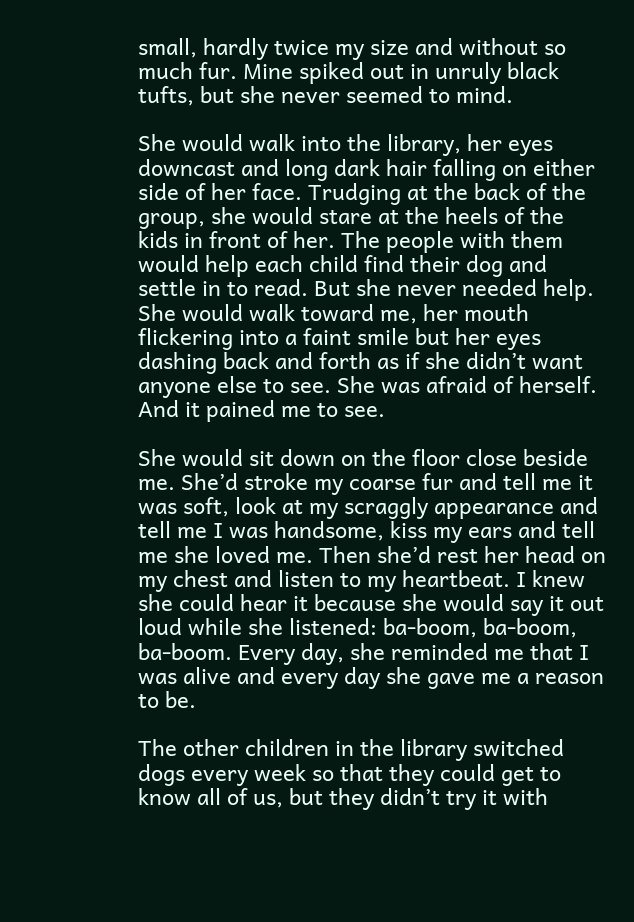small, hardly twice my size and without so much fur. Mine spiked out in unruly black tufts, but she never seemed to mind.

She would walk into the library, her eyes downcast and long dark hair falling on either side of her face. Trudging at the back of the group, she would stare at the heels of the kids in front of her. The people with them would help each child find their dog and settle in to read. But she never needed help. She would walk toward me, her mouth flickering into a faint smile but her eyes dashing back and forth as if she didn’t want anyone else to see. She was afraid of herself. And it pained me to see.

She would sit down on the floor close beside me. She’d stroke my coarse fur and tell me it was soft, look at my scraggly appearance and tell me I was handsome, kiss my ears and tell me she loved me. Then she’d rest her head on my chest and listen to my heartbeat. I knew she could hear it because she would say it out loud while she listened: ba-boom, ba-boom, ba-boom. Every day, she reminded me that I was alive and every day she gave me a reason to be.

The other children in the library switched dogs every week so that they could get to know all of us, but they didn’t try it with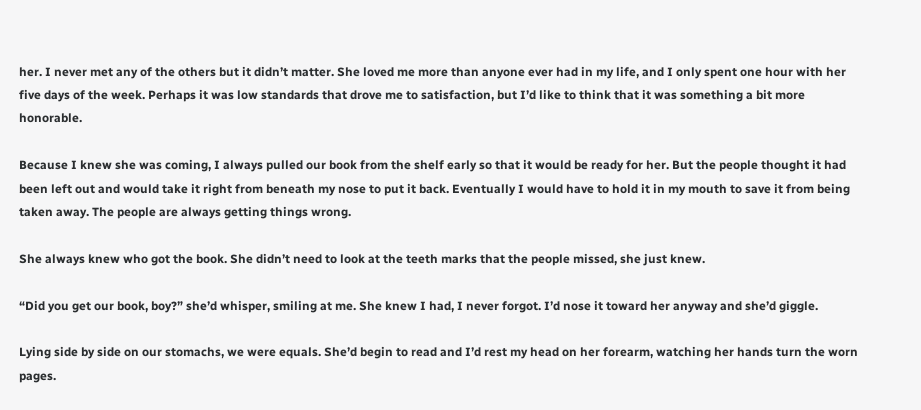her. I never met any of the others but it didn’t matter. She loved me more than anyone ever had in my life, and I only spent one hour with her five days of the week. Perhaps it was low standards that drove me to satisfaction, but I’d like to think that it was something a bit more honorable.

Because I knew she was coming, I always pulled our book from the shelf early so that it would be ready for her. But the people thought it had been left out and would take it right from beneath my nose to put it back. Eventually I would have to hold it in my mouth to save it from being taken away. The people are always getting things wrong.

She always knew who got the book. She didn’t need to look at the teeth marks that the people missed, she just knew.

“Did you get our book, boy?” she’d whisper, smiling at me. She knew I had, I never forgot. I’d nose it toward her anyway and she’d giggle.

Lying side by side on our stomachs, we were equals. She’d begin to read and I’d rest my head on her forearm, watching her hands turn the worn pages.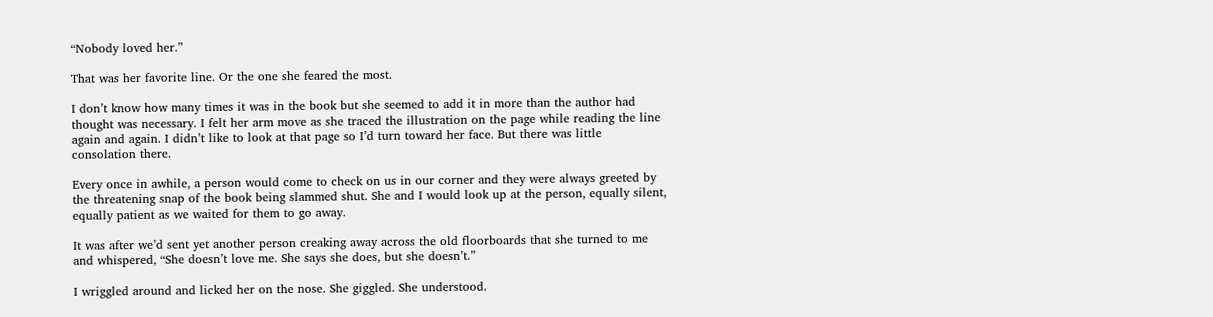“Nobody loved her.”

That was her favorite line. Or the one she feared the most.

I don’t know how many times it was in the book but she seemed to add it in more than the author had thought was necessary. I felt her arm move as she traced the illustration on the page while reading the line again and again. I didn’t like to look at that page so I’d turn toward her face. But there was little consolation there.

Every once in awhile, a person would come to check on us in our corner and they were always greeted by the threatening snap of the book being slammed shut. She and I would look up at the person, equally silent, equally patient as we waited for them to go away.

It was after we’d sent yet another person creaking away across the old floorboards that she turned to me and whispered, “She doesn’t love me. She says she does, but she doesn’t.”

I wriggled around and licked her on the nose. She giggled. She understood.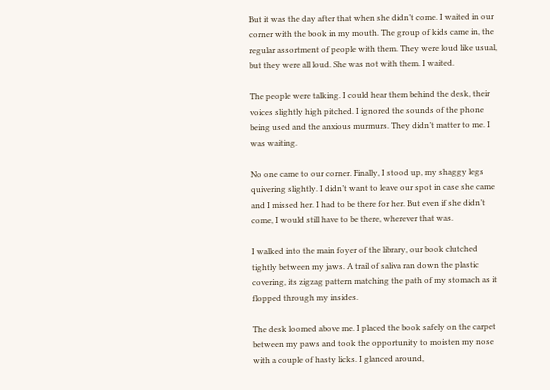But it was the day after that when she didn’t come. I waited in our corner with the book in my mouth. The group of kids came in, the regular assortment of people with them. They were loud like usual, but they were all loud. She was not with them. I waited.

The people were talking. I could hear them behind the desk, their voices slightly high pitched. I ignored the sounds of the phone being used and the anxious murmurs. They didn’t matter to me. I was waiting.

No one came to our corner. Finally, I stood up, my shaggy legs quivering slightly. I didn’t want to leave our spot in case she came and I missed her. I had to be there for her. But even if she didn’t come, I would still have to be there, wherever that was.

I walked into the main foyer of the library, our book clutched tightly between my jaws. A trail of saliva ran down the plastic covering, its zigzag pattern matching the path of my stomach as it flopped through my insides.

The desk loomed above me. I placed the book safely on the carpet between my paws and took the opportunity to moisten my nose with a couple of hasty licks. I glanced around,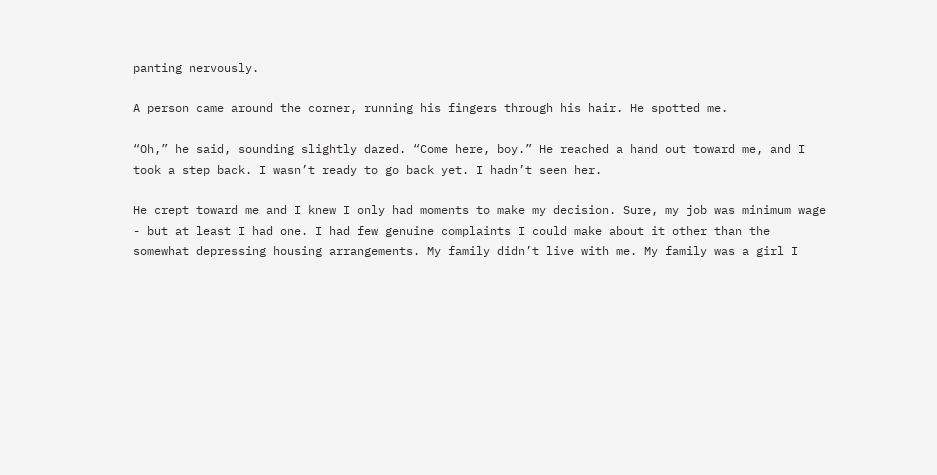panting nervously.

A person came around the corner, running his fingers through his hair. He spotted me.

“Oh,” he said, sounding slightly dazed. “Come here, boy.” He reached a hand out toward me, and I took a step back. I wasn’t ready to go back yet. I hadn’t seen her.

He crept toward me and I knew I only had moments to make my decision. Sure, my job was minimum wage - but at least I had one. I had few genuine complaints I could make about it other than the somewhat depressing housing arrangements. My family didn’t live with me. My family was a girl I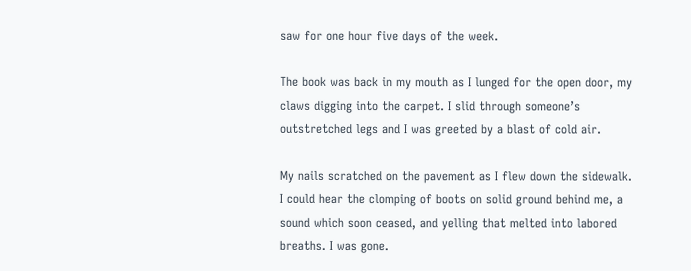saw for one hour five days of the week.

The book was back in my mouth as I lunged for the open door, my claws digging into the carpet. I slid through someone’s outstretched legs and I was greeted by a blast of cold air.

My nails scratched on the pavement as I flew down the sidewalk. I could hear the clomping of boots on solid ground behind me, a sound which soon ceased, and yelling that melted into labored breaths. I was gone.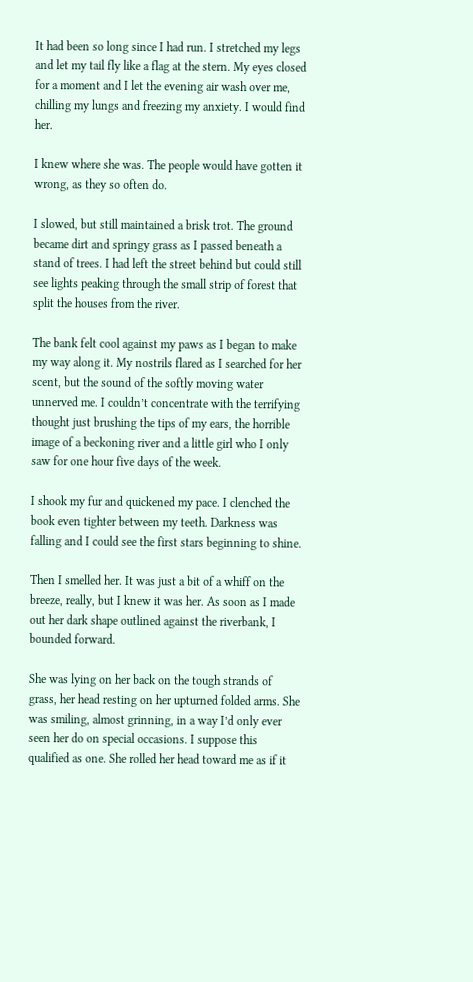It had been so long since I had run. I stretched my legs and let my tail fly like a flag at the stern. My eyes closed for a moment and I let the evening air wash over me, chilling my lungs and freezing my anxiety. I would find her.

I knew where she was. The people would have gotten it wrong, as they so often do.

I slowed, but still maintained a brisk trot. The ground became dirt and springy grass as I passed beneath a stand of trees. I had left the street behind but could still see lights peaking through the small strip of forest that split the houses from the river.

The bank felt cool against my paws as I began to make my way along it. My nostrils flared as I searched for her scent, but the sound of the softly moving water unnerved me. I couldn’t concentrate with the terrifying thought just brushing the tips of my ears, the horrible image of a beckoning river and a little girl who I only saw for one hour five days of the week.

I shook my fur and quickened my pace. I clenched the book even tighter between my teeth. Darkness was falling and I could see the first stars beginning to shine.

Then I smelled her. It was just a bit of a whiff on the breeze, really, but I knew it was her. As soon as I made out her dark shape outlined against the riverbank, I bounded forward.

She was lying on her back on the tough strands of grass, her head resting on her upturned folded arms. She was smiling, almost grinning, in a way I’d only ever seen her do on special occasions. I suppose this qualified as one. She rolled her head toward me as if it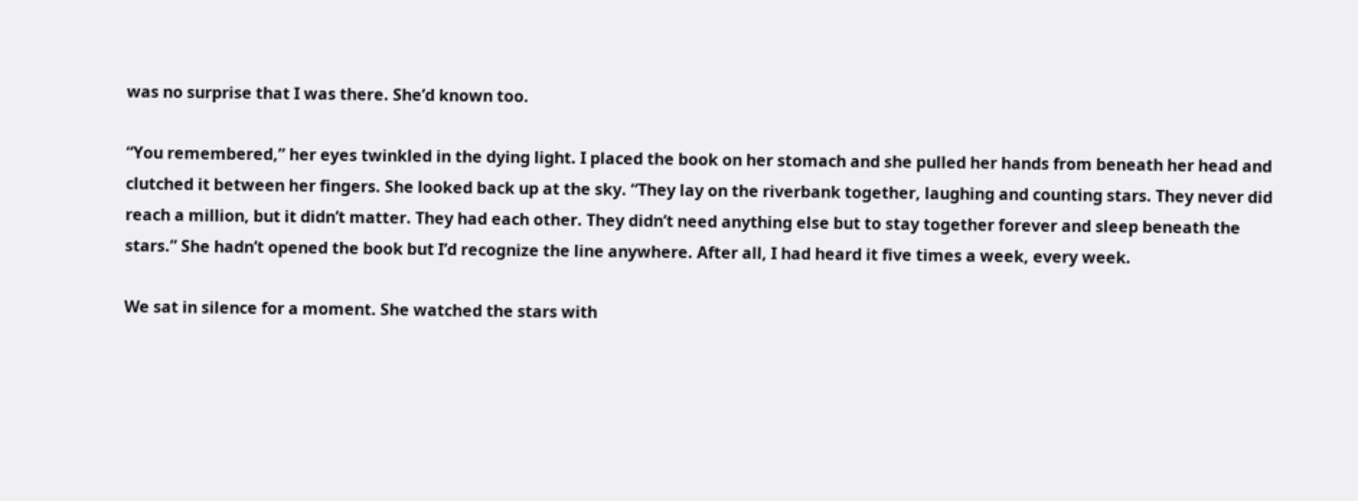was no surprise that I was there. She’d known too.

“You remembered,” her eyes twinkled in the dying light. I placed the book on her stomach and she pulled her hands from beneath her head and clutched it between her fingers. She looked back up at the sky. “They lay on the riverbank together, laughing and counting stars. They never did reach a million, but it didn’t matter. They had each other. They didn’t need anything else but to stay together forever and sleep beneath the stars.” She hadn’t opened the book but I’d recognize the line anywhere. After all, I had heard it five times a week, every week.

We sat in silence for a moment. She watched the stars with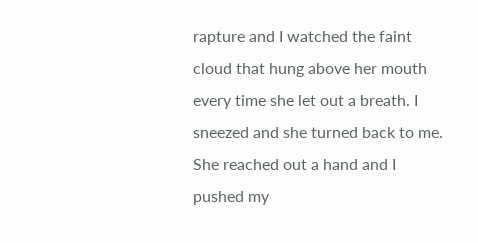rapture and I watched the faint cloud that hung above her mouth every time she let out a breath. I sneezed and she turned back to me. She reached out a hand and I pushed my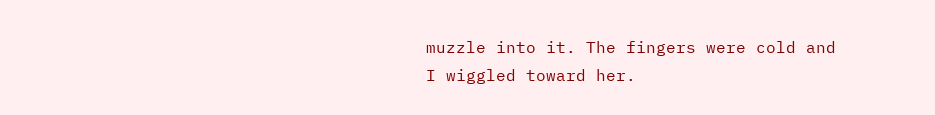muzzle into it. The fingers were cold and I wiggled toward her.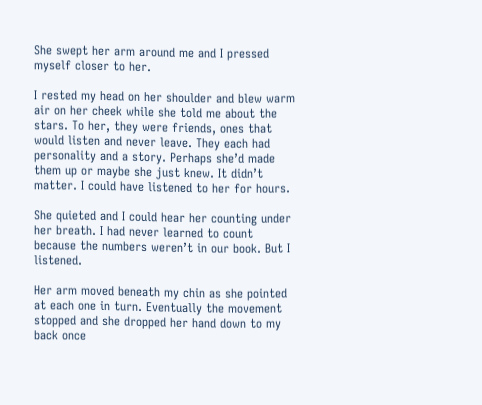She swept her arm around me and I pressed myself closer to her.

I rested my head on her shoulder and blew warm air on her cheek while she told me about the stars. To her, they were friends, ones that would listen and never leave. They each had personality and a story. Perhaps she’d made them up or maybe she just knew. It didn’t matter. I could have listened to her for hours.

She quieted and I could hear her counting under her breath. I had never learned to count because the numbers weren’t in our book. But I listened.

Her arm moved beneath my chin as she pointed at each one in turn. Eventually the movement stopped and she dropped her hand down to my back once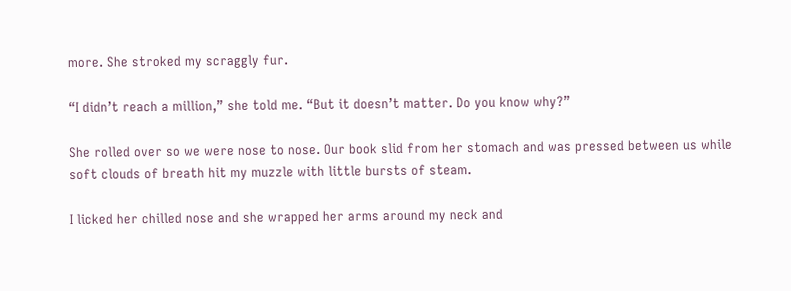more. She stroked my scraggly fur.

“I didn’t reach a million,” she told me. “But it doesn’t matter. Do you know why?”

She rolled over so we were nose to nose. Our book slid from her stomach and was pressed between us while soft clouds of breath hit my muzzle with little bursts of steam.

I licked her chilled nose and she wrapped her arms around my neck and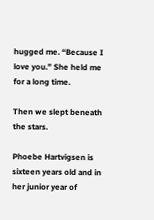hugged me. “Because I love you.” She held me for a long time.

Then we slept beneath the stars.

Phoebe Hartvigsen is sixteen years old and in her junior year of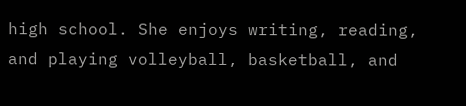high school. She enjoys writing, reading, and playing volleyball, basketball, and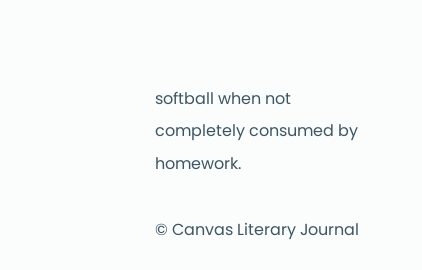softball when not completely consumed by homework.

© Canvas Literary Journal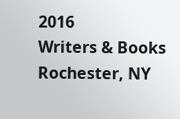2016
Writers & Books
Rochester, NY